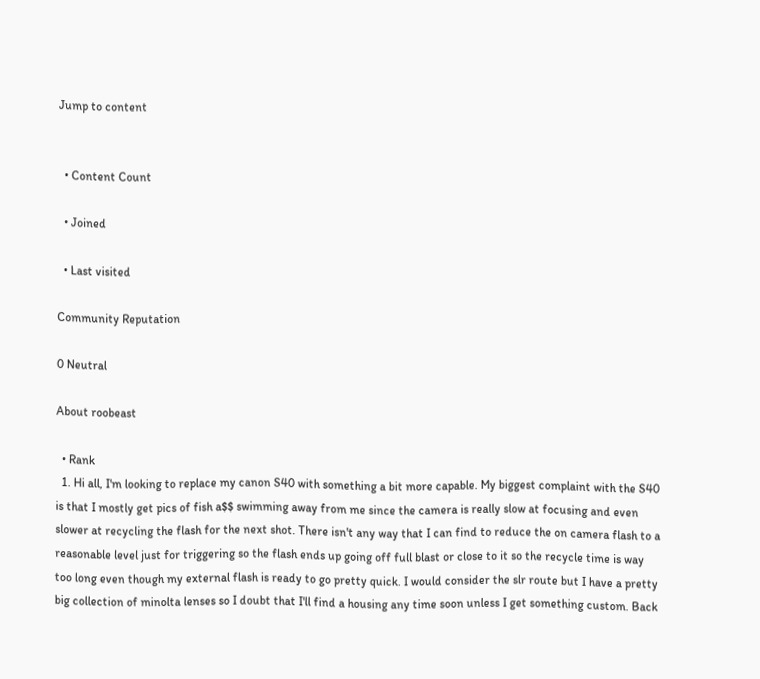Jump to content


  • Content Count

  • Joined

  • Last visited

Community Reputation

0 Neutral

About roobeast

  • Rank
  1. Hi all, I'm looking to replace my canon S40 with something a bit more capable. My biggest complaint with the S40 is that I mostly get pics of fish a$$ swimming away from me since the camera is really slow at focusing and even slower at recycling the flash for the next shot. There isn't any way that I can find to reduce the on camera flash to a reasonable level just for triggering so the flash ends up going off full blast or close to it so the recycle time is way too long even though my external flash is ready to go pretty quick. I would consider the slr route but I have a pretty big collection of minolta lenses so I doubt that I'll find a housing any time soon unless I get something custom. Back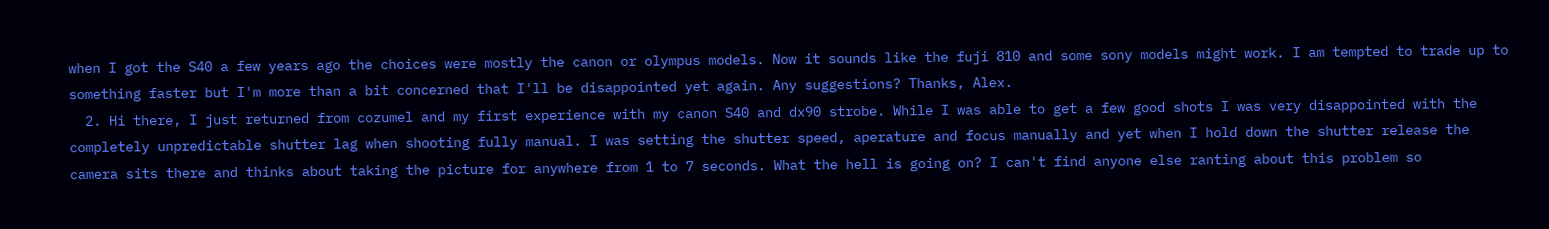when I got the S40 a few years ago the choices were mostly the canon or olympus models. Now it sounds like the fuji 810 and some sony models might work. I am tempted to trade up to something faster but I'm more than a bit concerned that I'll be disappointed yet again. Any suggestions? Thanks, Alex.
  2. Hi there, I just returned from cozumel and my first experience with my canon S40 and dx90 strobe. While I was able to get a few good shots I was very disappointed with the completely unpredictable shutter lag when shooting fully manual. I was setting the shutter speed, aperature and focus manually and yet when I hold down the shutter release the camera sits there and thinks about taking the picture for anywhere from 1 to 7 seconds. What the hell is going on? I can't find anyone else ranting about this problem so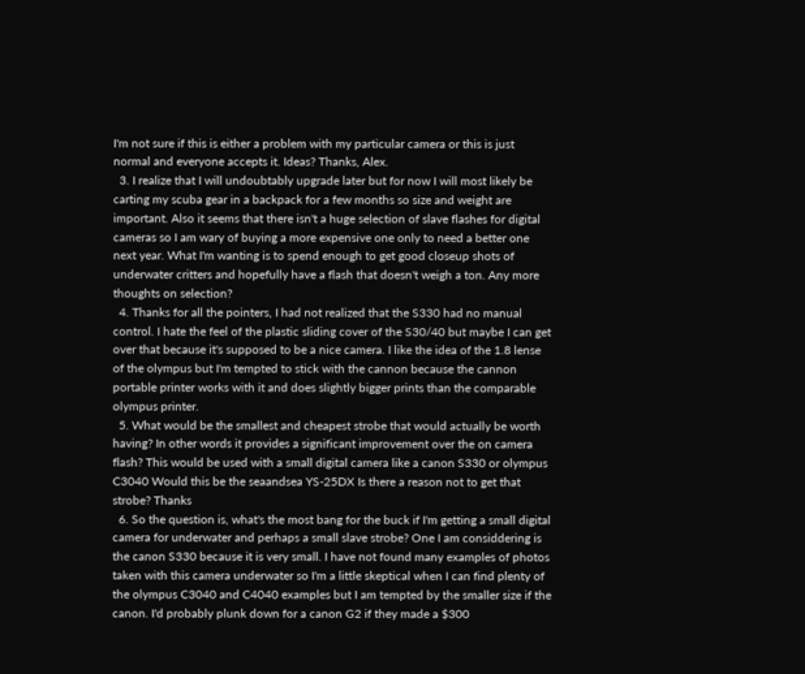I'm not sure if this is either a problem with my particular camera or this is just normal and everyone accepts it. Ideas? Thanks, Alex.
  3. I realize that I will undoubtably upgrade later but for now I will most likely be carting my scuba gear in a backpack for a few months so size and weight are important. Also it seems that there isn't a huge selection of slave flashes for digital cameras so I am wary of buying a more expensive one only to need a better one next year. What I'm wanting is to spend enough to get good closeup shots of underwater critters and hopefully have a flash that doesn't weigh a ton. Any more thoughts on selection?
  4. Thanks for all the pointers, I had not realized that the S330 had no manual control. I hate the feel of the plastic sliding cover of the S30/40 but maybe I can get over that because it's supposed to be a nice camera. I like the idea of the 1.8 lense of the olympus but I'm tempted to stick with the cannon because the cannon portable printer works with it and does slightly bigger prints than the comparable olympus printer.
  5. What would be the smallest and cheapest strobe that would actually be worth having? In other words it provides a significant improvement over the on camera flash? This would be used with a small digital camera like a canon S330 or olympus C3040 Would this be the seaandsea YS-25DX Is there a reason not to get that strobe? Thanks
  6. So the question is, what's the most bang for the buck if I'm getting a small digital camera for underwater and perhaps a small slave strobe? One I am considdering is the canon S330 because it is very small. I have not found many examples of photos taken with this camera underwater so I'm a little skeptical when I can find plenty of the olympus C3040 and C4040 examples but I am tempted by the smaller size if the canon. I'd probably plunk down for a canon G2 if they made a $300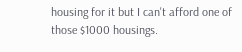housing for it but I can't afford one of those $1000 housings.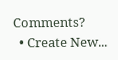Comments?
  • Create New...